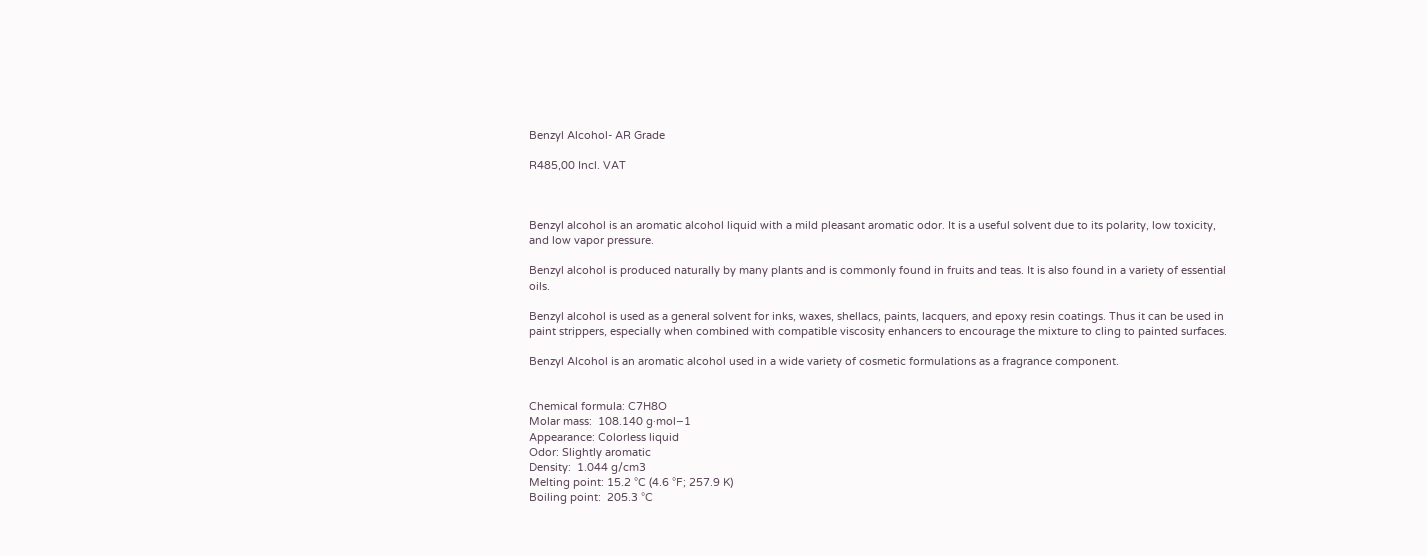Benzyl Alcohol- AR Grade

R485,00 Incl. VAT



Benzyl alcohol is an aromatic alcohol liquid with a mild pleasant aromatic odor. It is a useful solvent due to its polarity, low toxicity, and low vapor pressure.

Benzyl alcohol is produced naturally by many plants and is commonly found in fruits and teas. It is also found in a variety of essential oils.

Benzyl alcohol is used as a general solvent for inks, waxes, shellacs, paints, lacquers, and epoxy resin coatings. Thus it can be used in paint strippers, especially when combined with compatible viscosity enhancers to encourage the mixture to cling to painted surfaces.

Benzyl Alcohol is an aromatic alcohol used in a wide variety of cosmetic formulations as a fragrance component.


Chemical formula: C7H8O
Molar mass:  108.140 g·mol−1
Appearance: Colorless liquid
Odor: Slightly aromatic
Density:  1.044 g/cm3
Melting point: 15.2 °C (4.6 °F; 257.9 K)
Boiling point:  205.3 °C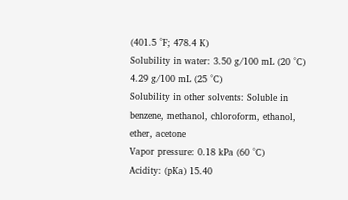(401.5 °F; 478.4 K)
Solubility in water: 3.50 g/100 mL (20 °C)
4.29 g/100 mL (25 °C)
Solubility in other solvents: Soluble in benzene, methanol, chloroform, ethanol, ether, acetone
Vapor pressure: 0.18 kPa (60 °C)
Acidity: (pKa) 15.40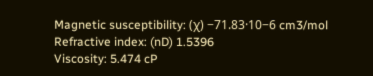Magnetic susceptibility: (χ) −71.83·10−6 cm3/mol
Refractive index: (nD) 1.5396
Viscosity: 5.474 cP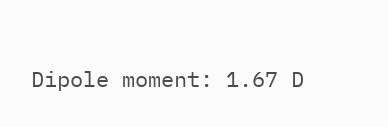Dipole moment: 1.67 D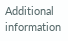Additional information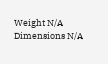Weight N/A
Dimensions N/A